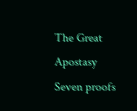The Great Apostasy
Seven proofs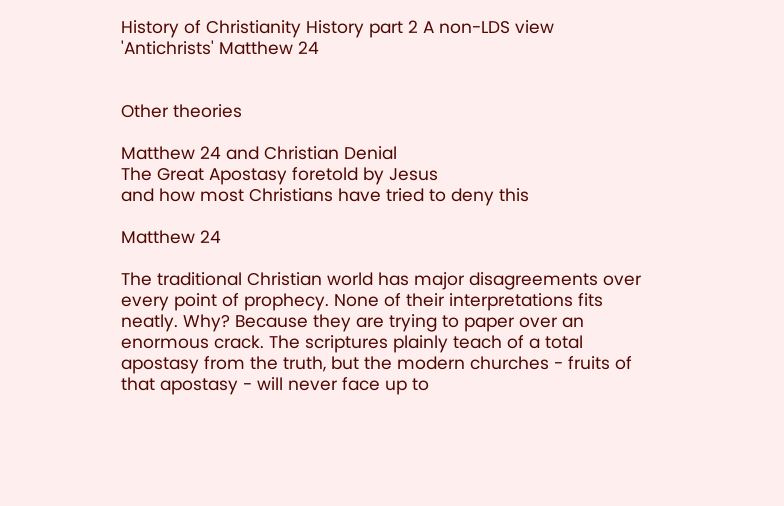History of Christianity History part 2 A non-LDS view
'Antichrists' Matthew 24


Other theories

Matthew 24 and Christian Denial
The Great Apostasy foretold by Jesus
and how most Christians have tried to deny this

Matthew 24

The traditional Christian world has major disagreements over every point of prophecy. None of their interpretations fits neatly. Why? Because they are trying to paper over an enormous crack. The scriptures plainly teach of a total apostasy from the truth, but the modern churches - fruits of that apostasy - will never face up to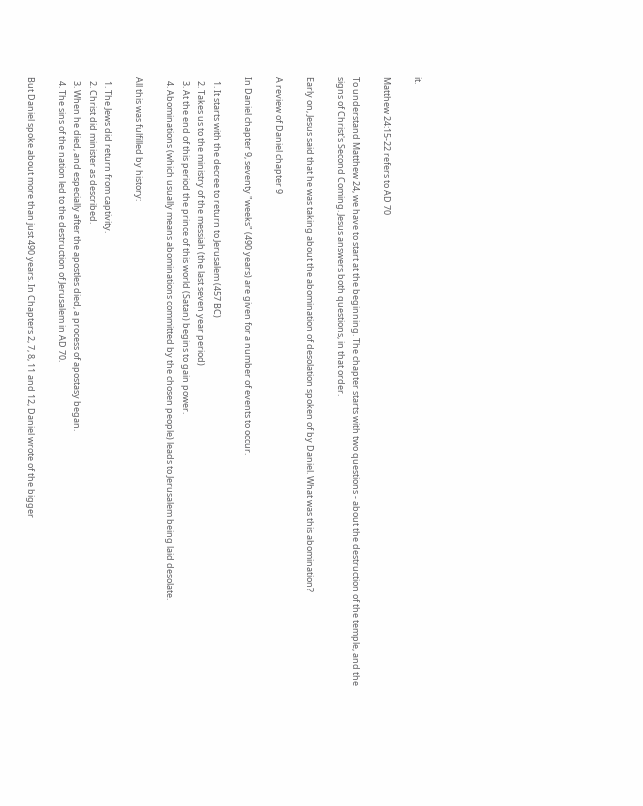it.

Matthew 24:15-22 refers to AD 70

To understand Matthew 24, we have to start at the beginning. The chapter starts with two questions - about the destruction of the temple, and the signs of Christ's Second Coming. Jesus answers both questions, in that order.

Early on, Jesus said that he was taking about the abomination of desolation spoken of by Daniel. What was this abomination?

A review of Daniel chapter 9

In Daniel chapter 9, seventy "weeks" (490 years) are given for a number of events to occur.

  1. It starts with the decree to return to Jerusalem (457 BC)
  2. Takes us to the ministry of the messiah (the last seven year period)
  3. At the end of this period the prince of this world (Satan) begins to gain power.
  4. Abominations (which usually means abominations committed by the chosen people) leads to Jerusalem being laid desolate.

All this was fulfilled by history:

  1. The Jews did return from captivity.
  2. Christ did minister as described.
  3. When he died, and especially after the apostles died, a process of apostasy began.
  4. The sins of the nation led to the destruction of Jerusalem in AD 70.

But Daniel spoke about more than just 490 years. In Chapters 2, 7, 8, 11 and 12, Daniel wrote of the bigger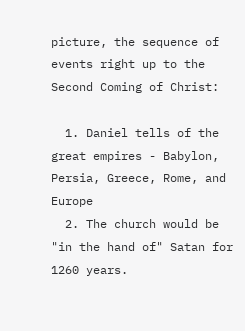picture, the sequence of events right up to the Second Coming of Christ:

  1. Daniel tells of the great empires - Babylon, Persia, Greece, Rome, and Europe
  2. The church would be "in the hand of" Satan for 1260 years.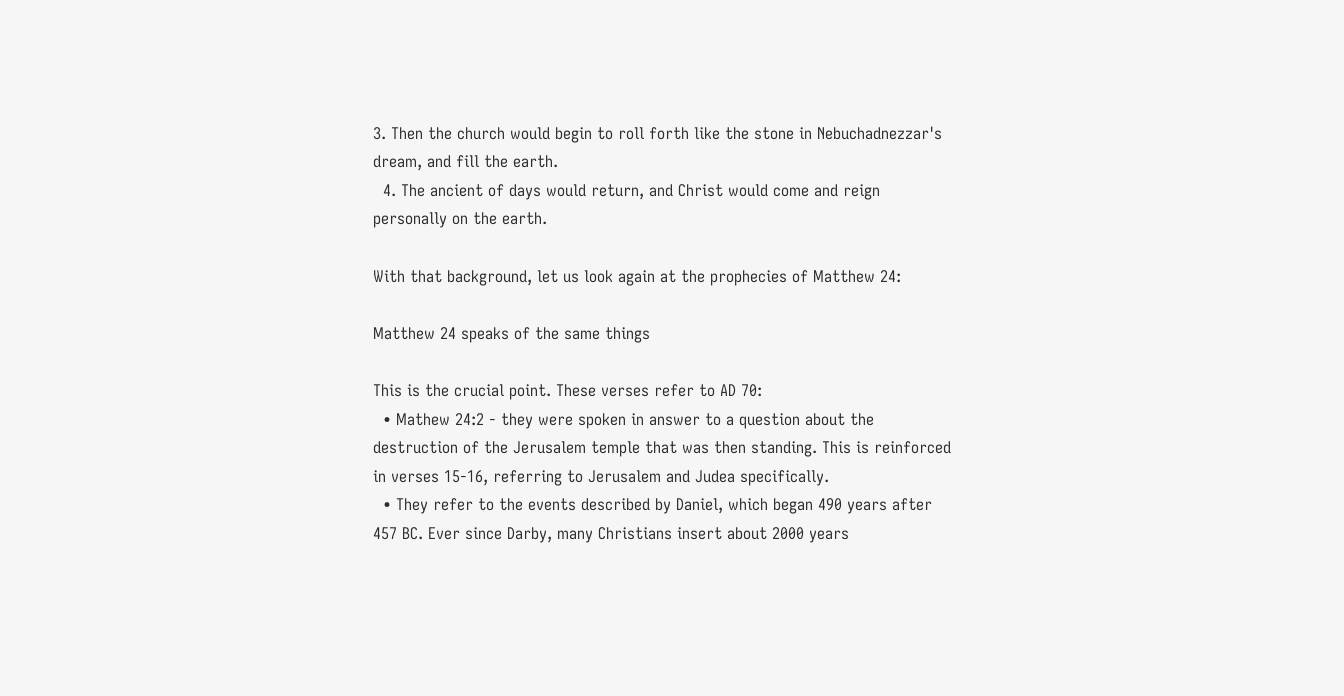3. Then the church would begin to roll forth like the stone in Nebuchadnezzar's dream, and fill the earth.
  4. The ancient of days would return, and Christ would come and reign personally on the earth.

With that background, let us look again at the prophecies of Matthew 24:

Matthew 24 speaks of the same things

This is the crucial point. These verses refer to AD 70:
  • Mathew 24:2 - they were spoken in answer to a question about the destruction of the Jerusalem temple that was then standing. This is reinforced in verses 15-16, referring to Jerusalem and Judea specifically.
  • They refer to the events described by Daniel, which began 490 years after 457 BC. Ever since Darby, many Christians insert about 2000 years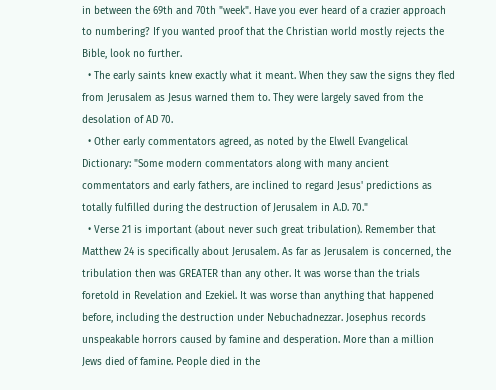in between the 69th and 70th "week". Have you ever heard of a crazier approach to numbering? If you wanted proof that the Christian world mostly rejects the Bible, look no further.
  • The early saints knew exactly what it meant. When they saw the signs they fled from Jerusalem as Jesus warned them to. They were largely saved from the desolation of AD 70.
  • Other early commentators agreed, as noted by the Elwell Evangelical Dictionary: "Some modern commentators along with many ancient commentators and early fathers, are inclined to regard Jesus' predictions as totally fulfilled during the destruction of Jerusalem in A.D. 70."
  • Verse 21 is important (about never such great tribulation). Remember that Matthew 24 is specifically about Jerusalem. As far as Jerusalem is concerned, the tribulation then was GREATER than any other. It was worse than the trials foretold in Revelation and Ezekiel. It was worse than anything that happened before, including the destruction under Nebuchadnezzar. Josephus records unspeakable horrors caused by famine and desperation. More than a million Jews died of famine. People died in the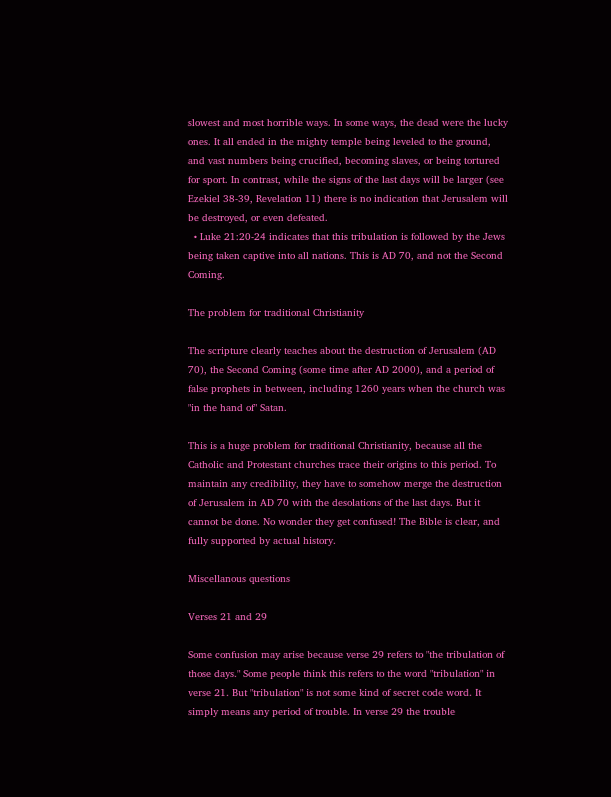slowest and most horrible ways. In some ways, the dead were the lucky ones. It all ended in the mighty temple being leveled to the ground, and vast numbers being crucified, becoming slaves, or being tortured for sport. In contrast, while the signs of the last days will be larger (see Ezekiel 38-39, Revelation 11) there is no indication that Jerusalem will be destroyed, or even defeated.
  • Luke 21:20-24 indicates that this tribulation is followed by the Jews being taken captive into all nations. This is AD 70, and not the Second Coming.

The problem for traditional Christianity

The scripture clearly teaches about the destruction of Jerusalem (AD 70), the Second Coming (some time after AD 2000), and a period of false prophets in between, including 1260 years when the church was "in the hand of" Satan.

This is a huge problem for traditional Christianity, because all the Catholic and Protestant churches trace their origins to this period. To maintain any credibility, they have to somehow merge the destruction of Jerusalem in AD 70 with the desolations of the last days. But it cannot be done. No wonder they get confused! The Bible is clear, and fully supported by actual history.

Miscellanous questions

Verses 21 and 29

Some confusion may arise because verse 29 refers to "the tribulation of those days." Some people think this refers to the word "tribulation" in verse 21. But "tribulation" is not some kind of secret code word. It simply means any period of trouble. In verse 29 the trouble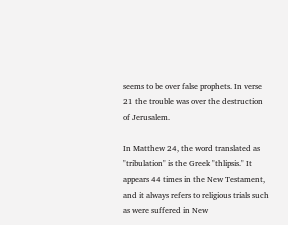seems to be over false prophets. In verse 21 the trouble was over the destruction of Jerusalem.

In Matthew 24, the word translated as "tribulation" is the Greek "thlipsis." It appears 44 times in the New Testament, and it always refers to religious trials such as were suffered in New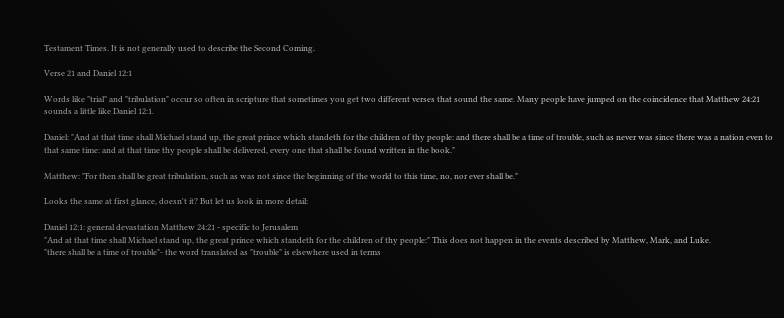Testament Times. It is not generally used to describe the Second Coming.

Verse 21 and Daniel 12:1

Words like "trial" and "tribulation" occur so often in scripture that sometimes you get two different verses that sound the same. Many people have jumped on the coincidence that Matthew 24:21 sounds a little like Daniel 12:1.

Daniel: "And at that time shall Michael stand up, the great prince which standeth for the children of thy people: and there shall be a time of trouble, such as never was since there was a nation even to that same time: and at that time thy people shall be delivered, every one that shall be found written in the book."

Matthew: "For then shall be great tribulation, such as was not since the beginning of the world to this time, no, nor ever shall be."

Looks the same at first glance, doesn't it? But let us look in more detail:

Daniel 12:1: general devastation Matthew 24:21 - specific to Jerusalem
"And at that time shall Michael stand up, the great prince which standeth for the children of thy people:" This does not happen in the events described by Matthew, Mark, and Luke.
"there shall be a time of trouble"- the word translated as "trouble" is elsewhere used in terms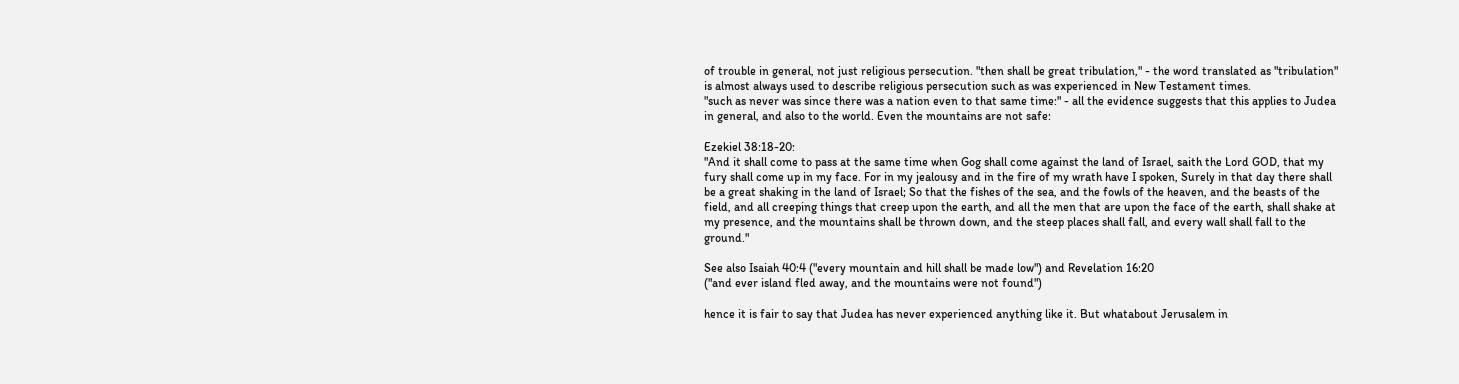of trouble in general, not just religious persecution. "then shall be great tribulation," - the word translated as "tribulation" is almost always used to describe religious persecution such as was experienced in New Testament times.
"such as never was since there was a nation even to that same time:" - all the evidence suggests that this applies to Judea in general, and also to the world. Even the mountains are not safe:

Ezekiel 38:18-20:
"And it shall come to pass at the same time when Gog shall come against the land of Israel, saith the Lord GOD, that my fury shall come up in my face. For in my jealousy and in the fire of my wrath have I spoken, Surely in that day there shall be a great shaking in the land of Israel; So that the fishes of the sea, and the fowls of the heaven, and the beasts of the field, and all creeping things that creep upon the earth, and all the men that are upon the face of the earth, shall shake at my presence, and the mountains shall be thrown down, and the steep places shall fall, and every wall shall fall to the ground."

See also Isaiah 40:4 ("every mountain and hill shall be made low") and Revelation 16:20
("and ever island fled away, and the mountains were not found")

hence it is fair to say that Judea has never experienced anything like it. But whatabout Jerusalem in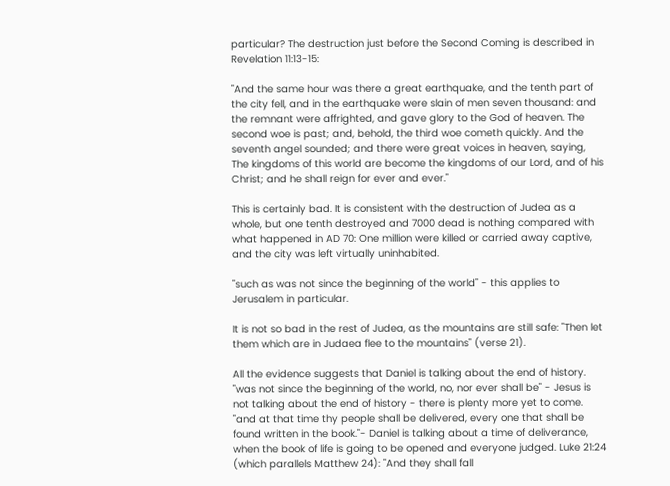particular? The destruction just before the Second Coming is described in Revelation 11:13-15:

"And the same hour was there a great earthquake, and the tenth part of the city fell, and in the earthquake were slain of men seven thousand: and the remnant were affrighted, and gave glory to the God of heaven. The second woe is past; and, behold, the third woe cometh quickly. And the seventh angel sounded; and there were great voices in heaven, saying, The kingdoms of this world are become the kingdoms of our Lord, and of his Christ; and he shall reign for ever and ever."

This is certainly bad. It is consistent with the destruction of Judea as a whole, but one tenth destroyed and 7000 dead is nothing compared with what happened in AD 70: One million were killed or carried away captive, and the city was left virtually uninhabited.

"such as was not since the beginning of the world" - this applies to Jerusalem in particular.

It is not so bad in the rest of Judea, as the mountains are still safe: "Then let them which are in Judaea flee to the mountains" (verse 21).

All the evidence suggests that Daniel is talking about the end of history. "was not since the beginning of the world, no, nor ever shall be" - Jesus is not talking about the end of history - there is plenty more yet to come.
"and at that time thy people shall be delivered, every one that shall be found written in the book."- Daniel is talking about a time of deliverance, when the book of life is going to be opened and everyone judged. Luke 21:24 (which parallels Matthew 24): "And they shall fall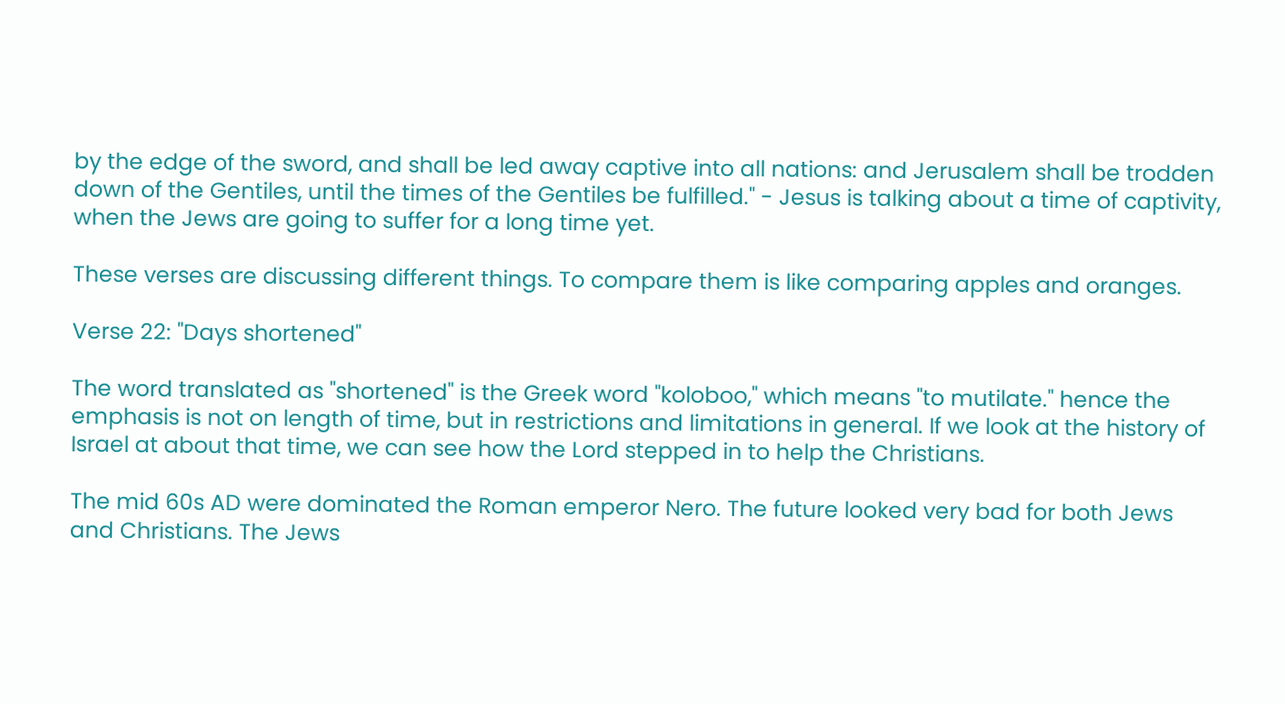by the edge of the sword, and shall be led away captive into all nations: and Jerusalem shall be trodden down of the Gentiles, until the times of the Gentiles be fulfilled." - Jesus is talking about a time of captivity, when the Jews are going to suffer for a long time yet.

These verses are discussing different things. To compare them is like comparing apples and oranges.

Verse 22: "Days shortened"

The word translated as "shortened" is the Greek word "koloboo," which means "to mutilate." hence the emphasis is not on length of time, but in restrictions and limitations in general. If we look at the history of Israel at about that time, we can see how the Lord stepped in to help the Christians.

The mid 60s AD were dominated the Roman emperor Nero. The future looked very bad for both Jews and Christians. The Jews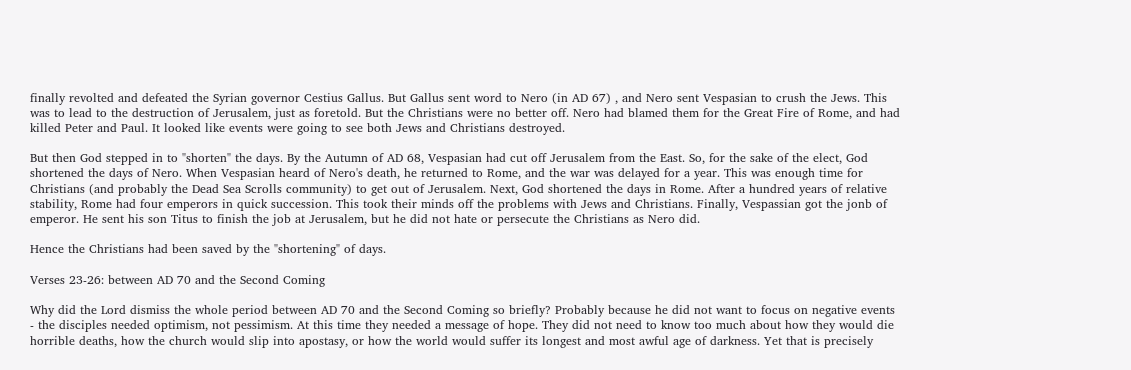finally revolted and defeated the Syrian governor Cestius Gallus. But Gallus sent word to Nero (in AD 67) , and Nero sent Vespasian to crush the Jews. This was to lead to the destruction of Jerusalem, just as foretold. But the Christians were no better off. Nero had blamed them for the Great Fire of Rome, and had killed Peter and Paul. It looked like events were going to see both Jews and Christians destroyed.

But then God stepped in to "shorten" the days. By the Autumn of AD 68, Vespasian had cut off Jerusalem from the East. So, for the sake of the elect, God shortened the days of Nero. When Vespasian heard of Nero's death, he returned to Rome, and the war was delayed for a year. This was enough time for Christians (and probably the Dead Sea Scrolls community) to get out of Jerusalem. Next, God shortened the days in Rome. After a hundred years of relative stability, Rome had four emperors in quick succession. This took their minds off the problems with Jews and Christians. Finally, Vespassian got the jonb of emperor. He sent his son Titus to finish the job at Jerusalem, but he did not hate or persecute the Christians as Nero did.

Hence the Christians had been saved by the "shortening" of days.

Verses 23-26: between AD 70 and the Second Coming

Why did the Lord dismiss the whole period between AD 70 and the Second Coming so briefly? Probably because he did not want to focus on negative events - the disciples needed optimism, not pessimism. At this time they needed a message of hope. They did not need to know too much about how they would die horrible deaths, how the church would slip into apostasy, or how the world would suffer its longest and most awful age of darkness. Yet that is precisely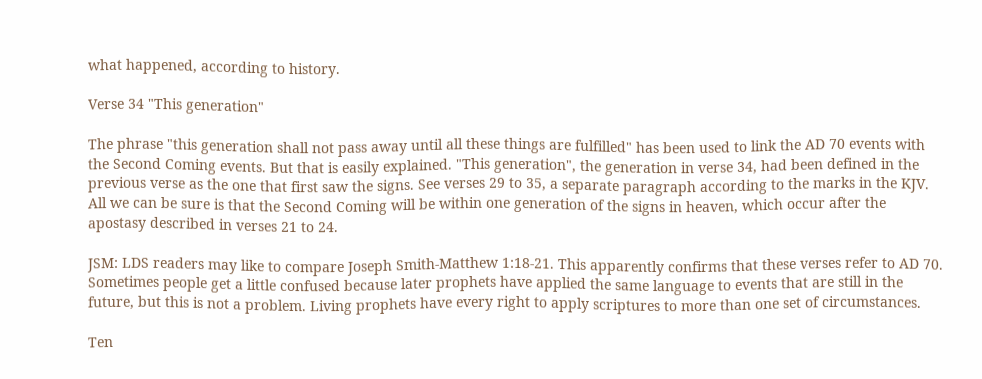what happened, according to history.

Verse 34 "This generation"

The phrase "this generation shall not pass away until all these things are fulfilled" has been used to link the AD 70 events with the Second Coming events. But that is easily explained. "This generation", the generation in verse 34, had been defined in the previous verse as the one that first saw the signs. See verses 29 to 35, a separate paragraph according to the marks in the KJV. All we can be sure is that the Second Coming will be within one generation of the signs in heaven, which occur after the apostasy described in verses 21 to 24.

JSM: LDS readers may like to compare Joseph Smith-Matthew 1:18-21. This apparently confirms that these verses refer to AD 70. Sometimes people get a little confused because later prophets have applied the same language to events that are still in the future, but this is not a problem. Living prophets have every right to apply scriptures to more than one set of circumstances.

Ten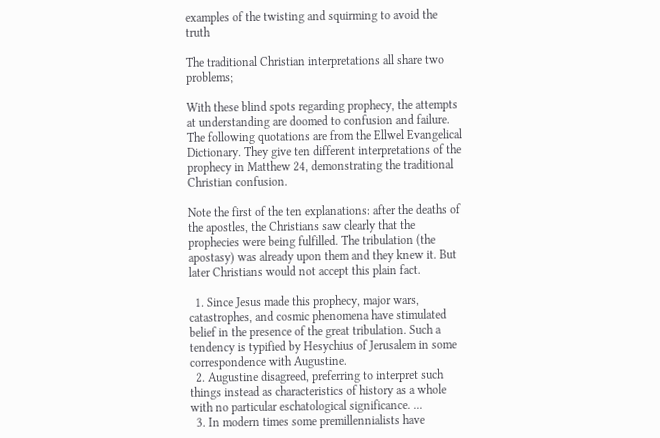examples of the twisting and squirming to avoid the truth

The traditional Christian interpretations all share two problems;

With these blind spots regarding prophecy, the attempts at understanding are doomed to confusion and failure. The following quotations are from the Ellwel Evangelical Dictionary. They give ten different interpretations of the prophecy in Matthew 24, demonstrating the traditional Christian confusion.

Note the first of the ten explanations: after the deaths of the apostles, the Christians saw clearly that the prophecies were being fulfilled. The tribulation (the apostasy) was already upon them and they knew it. But later Christians would not accept this plain fact.

  1. Since Jesus made this prophecy, major wars, catastrophes, and cosmic phenomena have stimulated belief in the presence of the great tribulation. Such a tendency is typified by Hesychius of Jerusalem in some correspondence with Augustine.
  2. Augustine disagreed, preferring to interpret such things instead as characteristics of history as a whole with no particular eschatological significance. ...
  3. In modern times some premillennialists have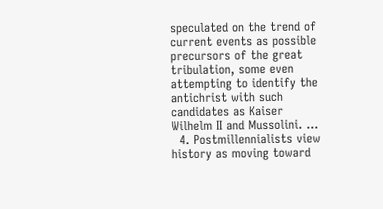speculated on the trend of current events as possible precursors of the great tribulation, some even attempting to identify the antichrist with such candidates as Kaiser Wilhelm II and Mussolini. ...
  4. Postmillennialists view history as moving toward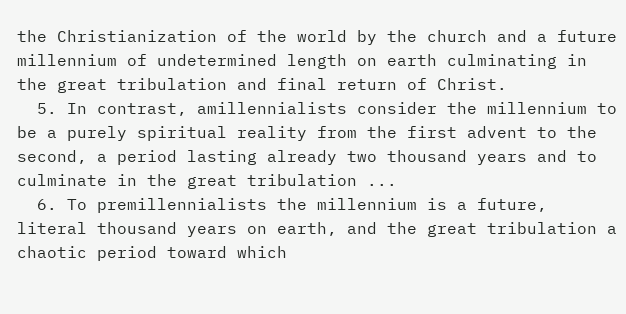the Christianization of the world by the church and a future millennium of undetermined length on earth culminating in the great tribulation and final return of Christ.
  5. In contrast, amillennialists consider the millennium to be a purely spiritual reality from the first advent to the second, a period lasting already two thousand years and to culminate in the great tribulation ...
  6. To premillennialists the millennium is a future, literal thousand years on earth, and the great tribulation a chaotic period toward which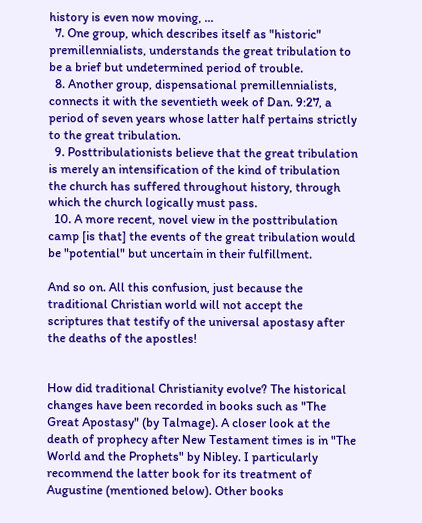history is even now moving, ...
  7. One group, which describes itself as "historic" premillennialists, understands the great tribulation to be a brief but undetermined period of trouble.
  8. Another group, dispensational premillennialists, connects it with the seventieth week of Dan. 9:27, a period of seven years whose latter half pertains strictly to the great tribulation.
  9. Posttribulationists believe that the great tribulation is merely an intensification of the kind of tribulation the church has suffered throughout history, through which the church logically must pass.
  10. A more recent, novel view in the posttribulation camp [is that] the events of the great tribulation would be "potential" but uncertain in their fulfillment.

And so on. All this confusion, just because the traditional Christian world will not accept the scriptures that testify of the universal apostasy after the deaths of the apostles!


How did traditional Christianity evolve? The historical changes have been recorded in books such as "The Great Apostasy" (by Talmage). A closer look at the death of prophecy after New Testament times is in "The World and the Prophets" by Nibley. I particularly recommend the latter book for its treatment of Augustine (mentioned below). Other books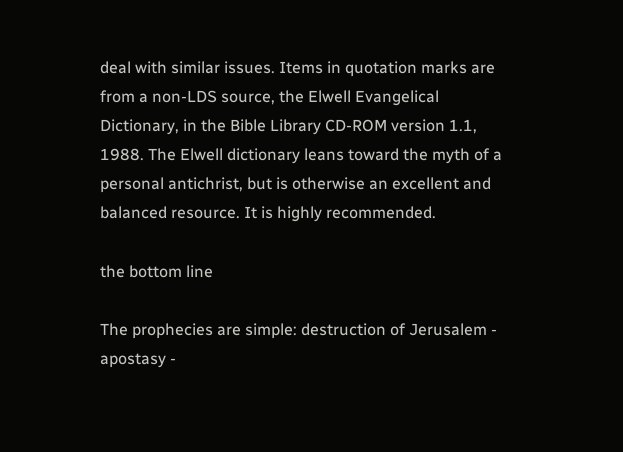deal with similar issues. Items in quotation marks are from a non-LDS source, the Elwell Evangelical Dictionary, in the Bible Library CD-ROM version 1.1, 1988. The Elwell dictionary leans toward the myth of a personal antichrist, but is otherwise an excellent and balanced resource. It is highly recommended.

the bottom line

The prophecies are simple: destruction of Jerusalem - apostasy -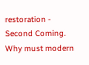restoration - Second Coming. Why must modern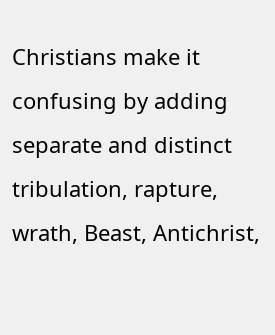Christians make it confusing by adding separate and distinct tribulation, rapture, wrath, Beast, Antichrist,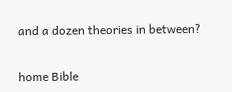and a dozen theories in between?


home Bible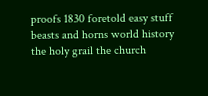proofs 1830 foretold easy stuff beasts and horns world history the holy grail the church